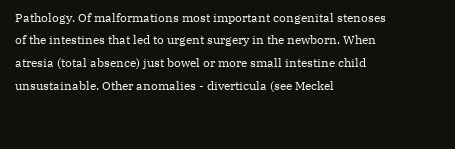Pathology. Of malformations most important congenital stenoses of the intestines that led to urgent surgery in the newborn. When atresia (total absence) just bowel or more small intestine child unsustainable. Other anomalies - diverticula (see Meckel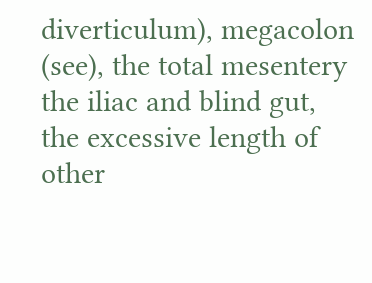diverticulum), megacolon (see), the total mesentery the iliac and blind gut, the excessive length of other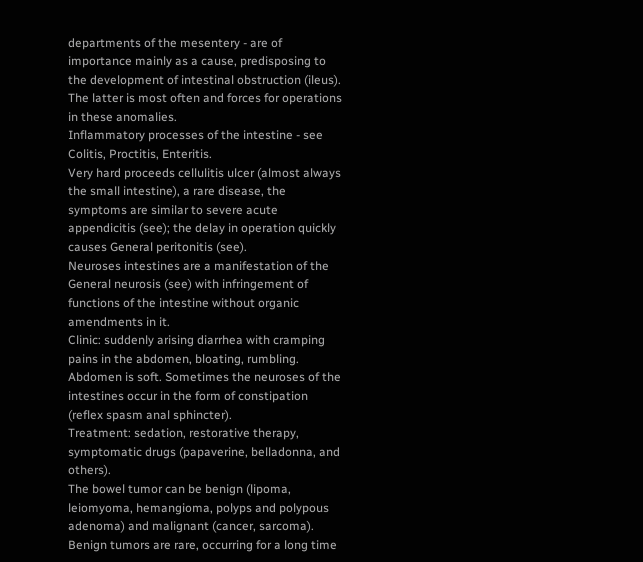departments of the mesentery - are of importance mainly as a cause, predisposing to the development of intestinal obstruction (ileus). The latter is most often and forces for operations in these anomalies.
Inflammatory processes of the intestine - see Colitis, Proctitis, Enteritis.
Very hard proceeds cellulitis ulcer (almost always the small intestine), a rare disease, the symptoms are similar to severe acute appendicitis (see); the delay in operation quickly causes General peritonitis (see).
Neuroses intestines are a manifestation of the General neurosis (see) with infringement of functions of the intestine without organic amendments in it.
Clinic: suddenly arising diarrhea with cramping pains in the abdomen, bloating, rumbling. Abdomen is soft. Sometimes the neuroses of the intestines occur in the form of constipation (reflex spasm anal sphincter).
Treatment: sedation, restorative therapy, symptomatic drugs (papaverine, belladonna, and others).
The bowel tumor can be benign (lipoma, leiomyoma, hemangioma, polyps and polypous adenoma) and malignant (cancer, sarcoma). Benign tumors are rare, occurring for a long time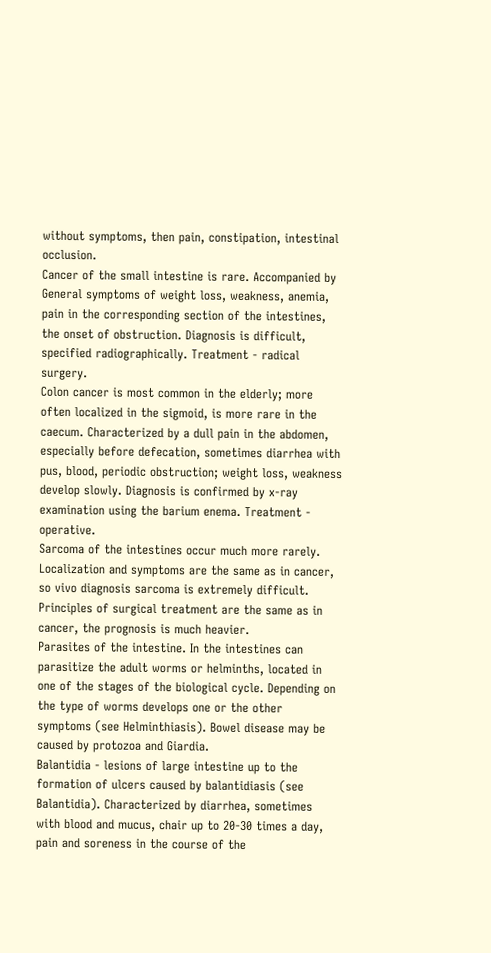without symptoms, then pain, constipation, intestinal occlusion.
Cancer of the small intestine is rare. Accompanied by General symptoms of weight loss, weakness, anemia, pain in the corresponding section of the intestines, the onset of obstruction. Diagnosis is difficult, specified radiographically. Treatment - radical surgery.
Colon cancer is most common in the elderly; more often localized in the sigmoid, is more rare in the caecum. Characterized by a dull pain in the abdomen, especially before defecation, sometimes diarrhea with pus, blood, periodic obstruction; weight loss, weakness develop slowly. Diagnosis is confirmed by x-ray examination using the barium enema. Treatment - operative.
Sarcoma of the intestines occur much more rarely. Localization and symptoms are the same as in cancer, so vivo diagnosis sarcoma is extremely difficult. Principles of surgical treatment are the same as in cancer, the prognosis is much heavier.
Parasites of the intestine. In the intestines can parasitize the adult worms or helminths, located in one of the stages of the biological cycle. Depending on the type of worms develops one or the other symptoms (see Helminthiasis). Bowel disease may be caused by protozoa and Giardia.
Balantidia - lesions of large intestine up to the formation of ulcers caused by balantidiasis (see Balantidia). Characterized by diarrhea, sometimes with blood and mucus, chair up to 20-30 times a day, pain and soreness in the course of the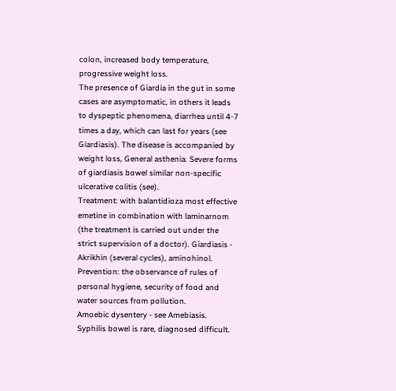colon, increased body temperature, progressive weight loss.
The presence of Giardia in the gut in some cases are asymptomatic, in others it leads to dyspeptic phenomena, diarrhea until 4-7 times a day, which can last for years (see Giardiasis). The disease is accompanied by weight loss, General asthenia. Severe forms of giardiasis bowel similar non-specific ulcerative colitis (see).
Treatment: with balantidioza most effective emetine in combination with laminarnom (the treatment is carried out under the strict supervision of a doctor). Giardiasis - Akrikhin (several cycles), aminohinol. Prevention: the observance of rules of personal hygiene, security of food and water sources from pollution.
Amoebic dysentery - see Amebiasis.
Syphilis bowel is rare, diagnosed difficult.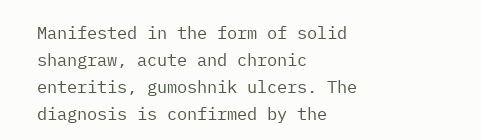Manifested in the form of solid shangraw, acute and chronic enteritis, gumoshnik ulcers. The diagnosis is confirmed by the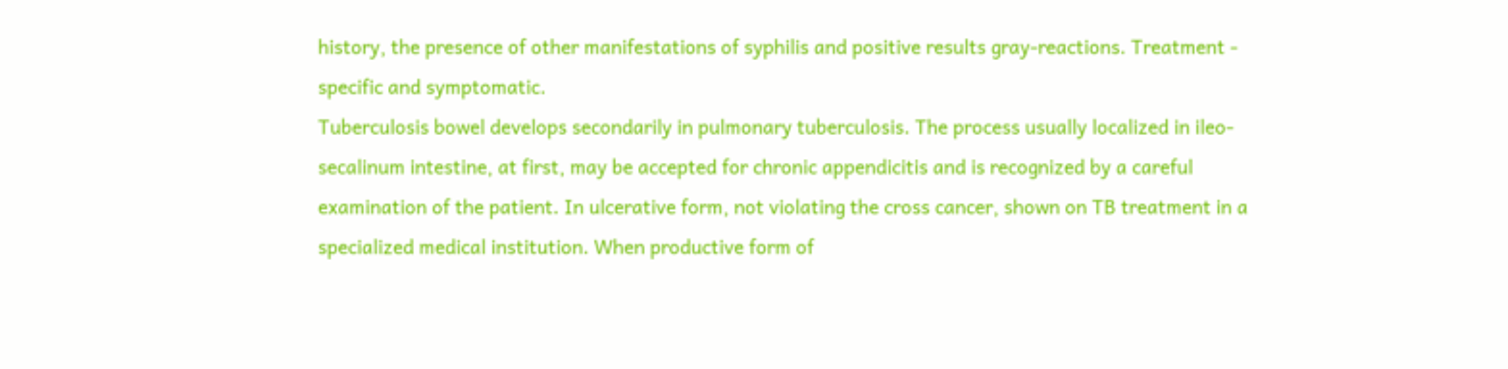history, the presence of other manifestations of syphilis and positive results gray-reactions. Treatment - specific and symptomatic.
Tuberculosis bowel develops secondarily in pulmonary tuberculosis. The process usually localized in ileo-secalinum intestine, at first, may be accepted for chronic appendicitis and is recognized by a careful examination of the patient. In ulcerative form, not violating the cross cancer, shown on TB treatment in a specialized medical institution. When productive form of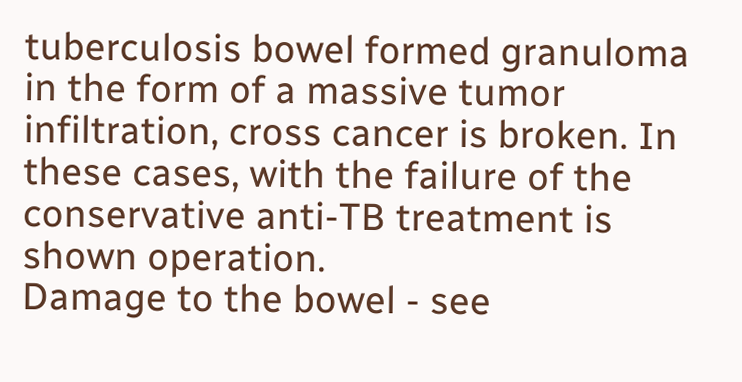tuberculosis bowel formed granuloma in the form of a massive tumor infiltration, cross cancer is broken. In these cases, with the failure of the conservative anti-TB treatment is shown operation.
Damage to the bowel - see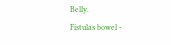Belly.
Fistulas bowel -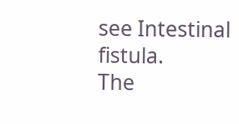see Intestinal fistula.
The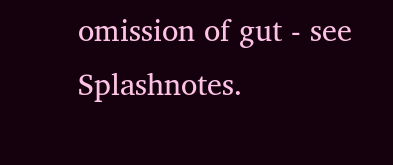omission of gut - see Splashnotes.